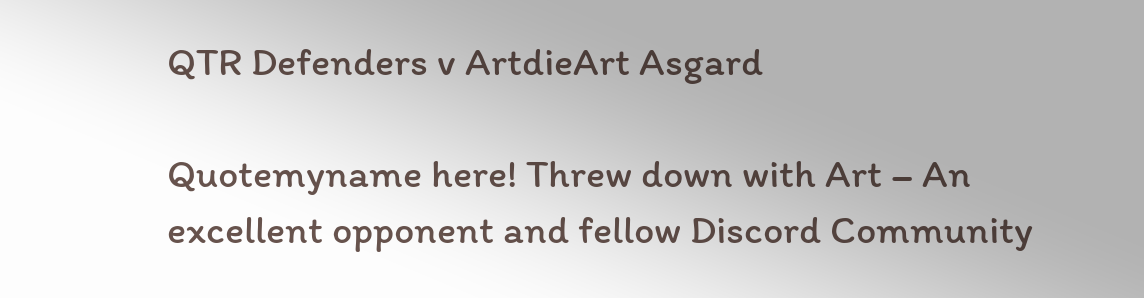QTR Defenders v ArtdieArt Asgard

Quotemyname here! Threw down with Art – An excellent opponent and fellow Discord Community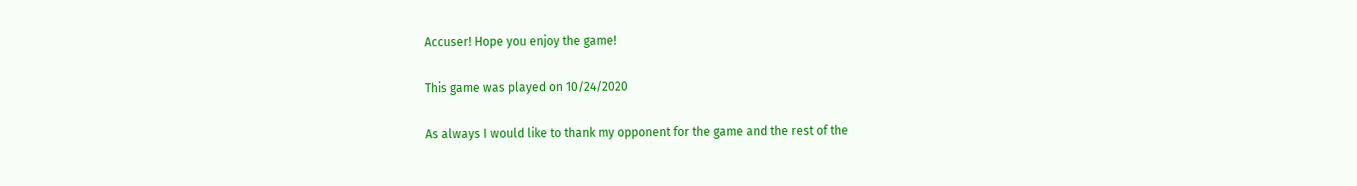Accuser! Hope you enjoy the game!

This game was played on 10/24/2020

As always I would like to thank my opponent for the game and the rest of the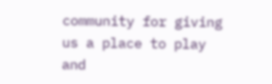community for giving us a place to play and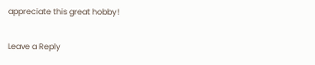appreciate this great hobby!

Leave a Reply